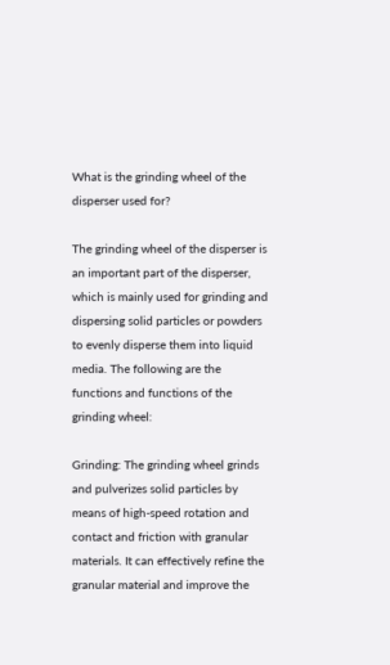What is the grinding wheel of the disperser used for?

The grinding wheel of the disperser is an important part of the disperser, which is mainly used for grinding and dispersing solid particles or powders to evenly disperse them into liquid media. The following are the functions and functions of the grinding wheel:

Grinding: The grinding wheel grinds and pulverizes solid particles by means of high-speed rotation and contact and friction with granular materials. It can effectively refine the granular material and improve the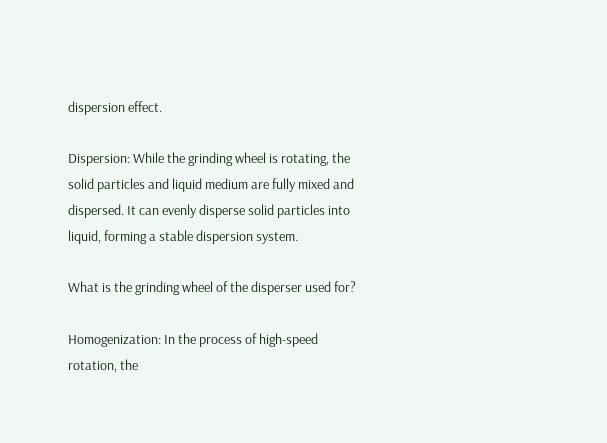dispersion effect.

Dispersion: While the grinding wheel is rotating, the solid particles and liquid medium are fully mixed and dispersed. It can evenly disperse solid particles into liquid, forming a stable dispersion system.

What is the grinding wheel of the disperser used for?

Homogenization: In the process of high-speed rotation, the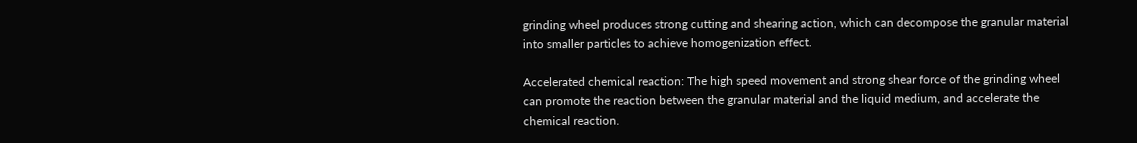grinding wheel produces strong cutting and shearing action, which can decompose the granular material into smaller particles to achieve homogenization effect.

Accelerated chemical reaction: The high speed movement and strong shear force of the grinding wheel can promote the reaction between the granular material and the liquid medium, and accelerate the chemical reaction.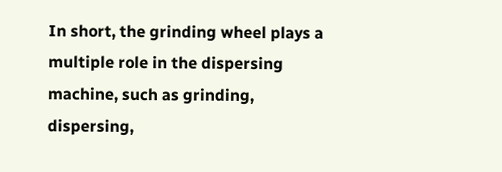In short, the grinding wheel plays a multiple role in the dispersing machine, such as grinding, dispersing,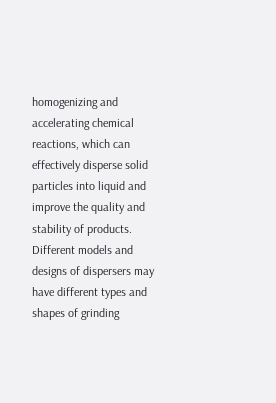homogenizing and accelerating chemical reactions, which can effectively disperse solid particles into liquid and improve the quality and stability of products. Different models and designs of dispersers may have different types and shapes of grinding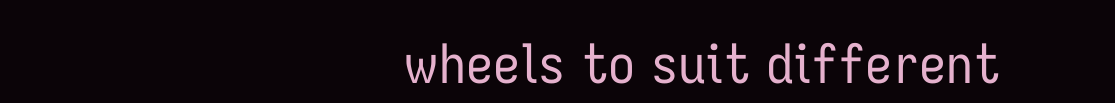wheels to suit different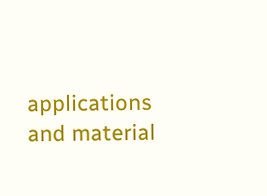applications and material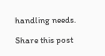handling needs.

Share this post